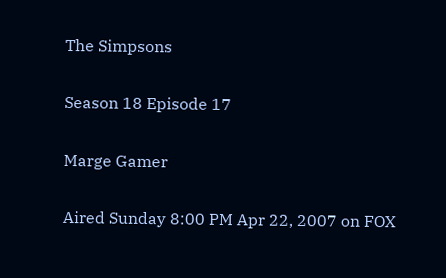The Simpsons

Season 18 Episode 17

Marge Gamer

Aired Sunday 8:00 PM Apr 22, 2007 on FOX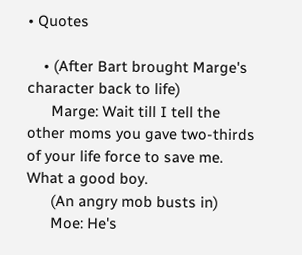• Quotes

    • (After Bart brought Marge's character back to life)
      Marge: Wait till I tell the other moms you gave two-thirds of your life force to save me. What a good boy.
      (An angry mob busts in)
      Moe: He's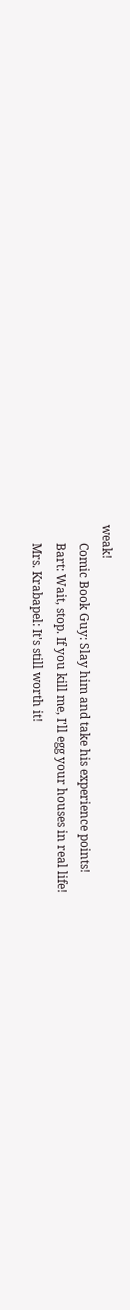weak!
      Comic Book Guy: Slay him and take his experience points!
      Bart: Wait, stop. If you kill me, I'll egg your houses in real life!
      Mrs. Krabapel: It's still worth it!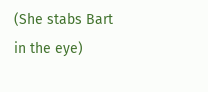(She stabs Bart in the eye)